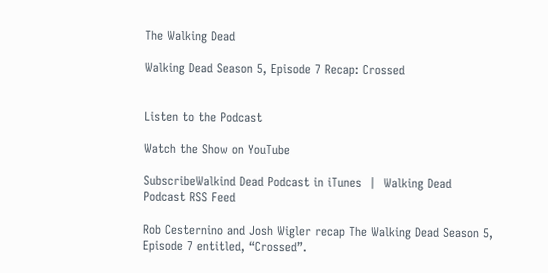The Walking Dead

Walking Dead Season 5, Episode 7 Recap: Crossed


Listen to the Podcast

Watch the Show on YouTube

SubscribeWalkind Dead Podcast in iTunes  |  Walking Dead Podcast RSS Feed

Rob Cesternino and Josh Wigler recap The Walking Dead Season 5, Episode 7 entitled, “Crossed”.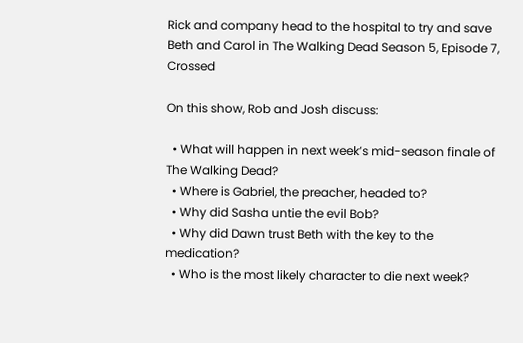Rick and company head to the hospital to try and save Beth and Carol in The Walking Dead Season 5, Episode 7, Crossed

On this show, Rob and Josh discuss:

  • What will happen in next week’s mid-season finale of The Walking Dead?
  • Where is Gabriel, the preacher, headed to?
  • Why did Sasha untie the evil Bob?
  • Why did Dawn trust Beth with the key to the medication?
  • Who is the most likely character to die next week?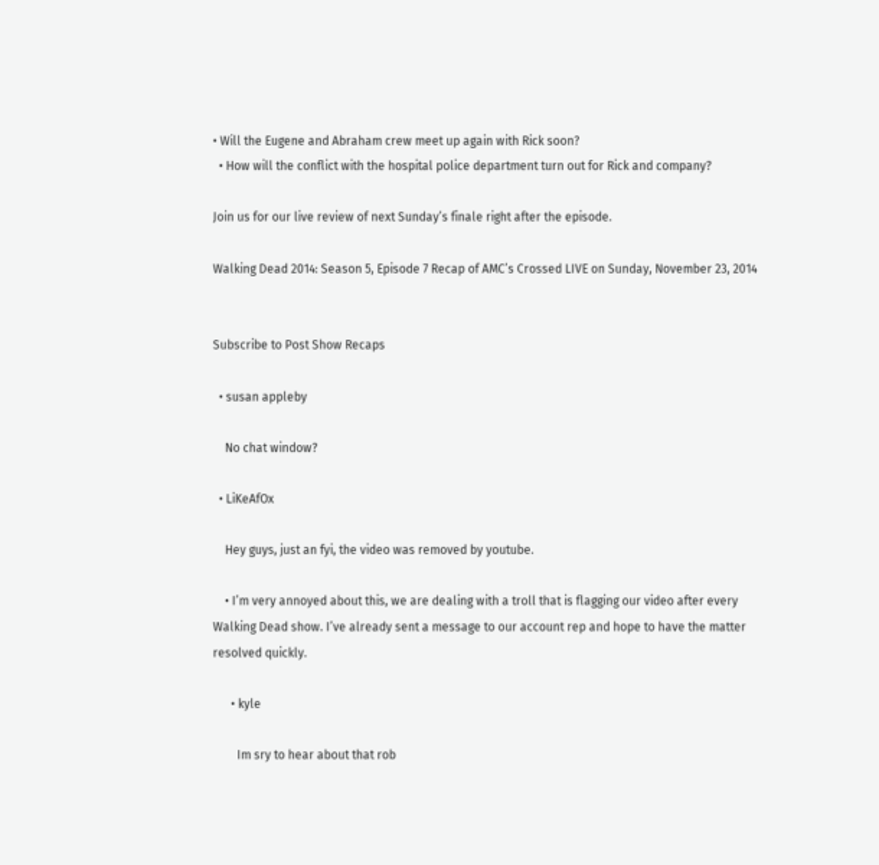• Will the Eugene and Abraham crew meet up again with Rick soon?
  • How will the conflict with the hospital police department turn out for Rick and company?

Join us for our live review of next Sunday’s finale right after the episode.

Walking Dead 2014: Season 5, Episode 7 Recap of AMC’s Crossed LIVE on Sunday, November 23, 2014


Subscribe to Post Show Recaps

  • susan appleby

    No chat window?

  • LiKeAfOx

    Hey guys, just an fyi, the video was removed by youtube.

    • I’m very annoyed about this, we are dealing with a troll that is flagging our video after every Walking Dead show. I’ve already sent a message to our account rep and hope to have the matter resolved quickly.

      • kyle

        Im sry to hear about that rob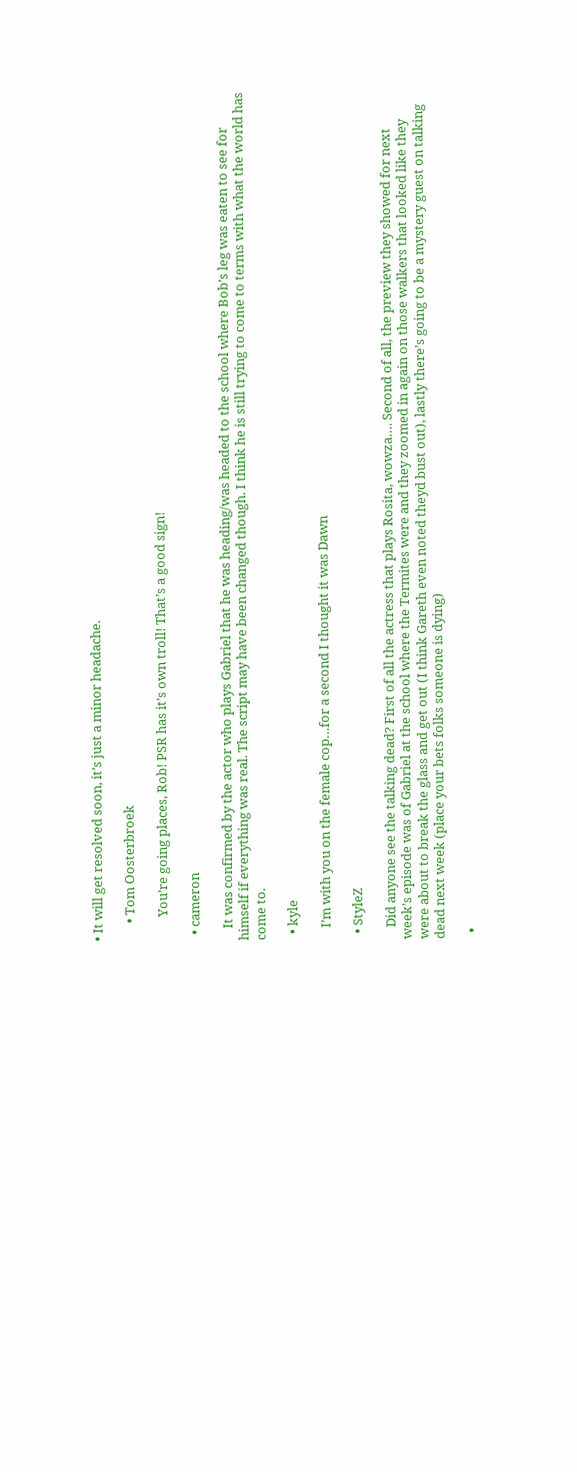• It will get resolved soon, it’s just a minor headache.

      • Tom Oosterbroek

        You’re going places, Rob! PSR has it’s own troll! That’s a good sign!

  • cameron

    It was confirmed by the actor who plays Gabriel that he was heading/was headed to the school where Bob’s leg was eaten to see for himself if everything was real. The script may have been changed though. I think he is still trying to come to terms with what the world has come to.

  • kyle

    I’m with you on the female cop…for a second I thought it was Dawn

  • StyleZ

    Did anyone see the talking dead? First of all the actress that plays Rosita, wowza…. Second of all, the preview they showed for next week’s episode was of Gabriel at the school where the Termites were and they zoomed in again on those walkers that looked like they were about to break the glass and get out (I think Gareth even noted theyd bust out), lastly there’s going to be a mystery guest on talking dead next week (place your bets folks someone is dying)

  •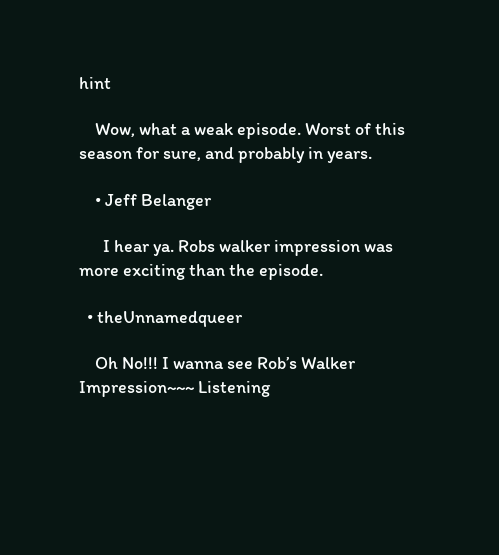hint

    Wow, what a weak episode. Worst of this season for sure, and probably in years.

    • Jeff Belanger

      I hear ya. Robs walker impression was more exciting than the episode.

  • theUnnamedqueer

    Oh No!!! I wanna see Rob’s Walker Impression~~~ Listening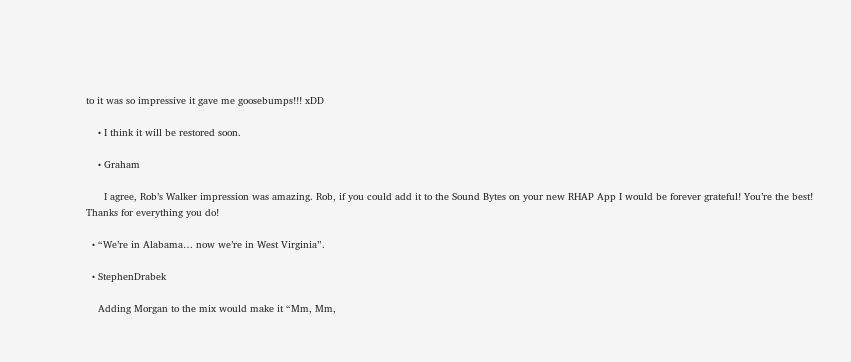to it was so impressive it gave me goosebumps!!! xDD

    • I think it will be restored soon.

    • Graham

      I agree, Rob’s Walker impression was amazing. Rob, if you could add it to the Sound Bytes on your new RHAP App I would be forever grateful! You’re the best! Thanks for everything you do!

  • “We’re in Alabama… now we’re in West Virginia”.

  • StephenDrabek

    Adding Morgan to the mix would make it “Mm, Mm,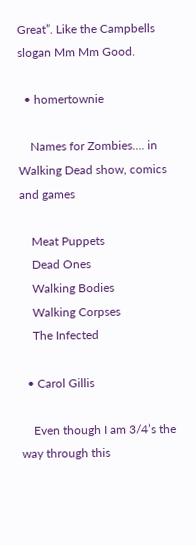Great”. Like the Campbells slogan Mm Mm Good.

  • homertownie

    Names for Zombies…. in Walking Dead show, comics and games

    Meat Puppets
    Dead Ones
    Walking Bodies
    Walking Corpses
    The Infected

  • Carol Gillis

    Even though I am 3/4’s the way through this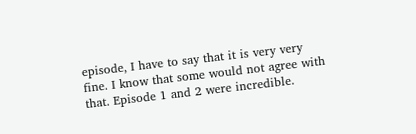episode, I have to say that it is very very fine. I know that some would not agree with that. Episode 1 and 2 were incredible.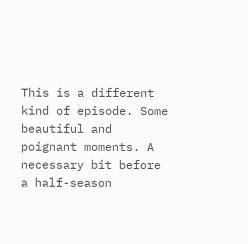This is a different kind of episode. Some beautiful and poignant moments. A necessary bit before a half-season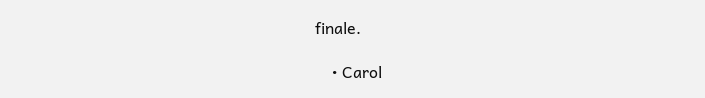finale.

    • Carol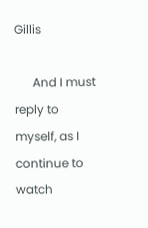Gillis

      And I must reply to myself, as I continue to watch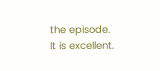the episode. It is excellent.